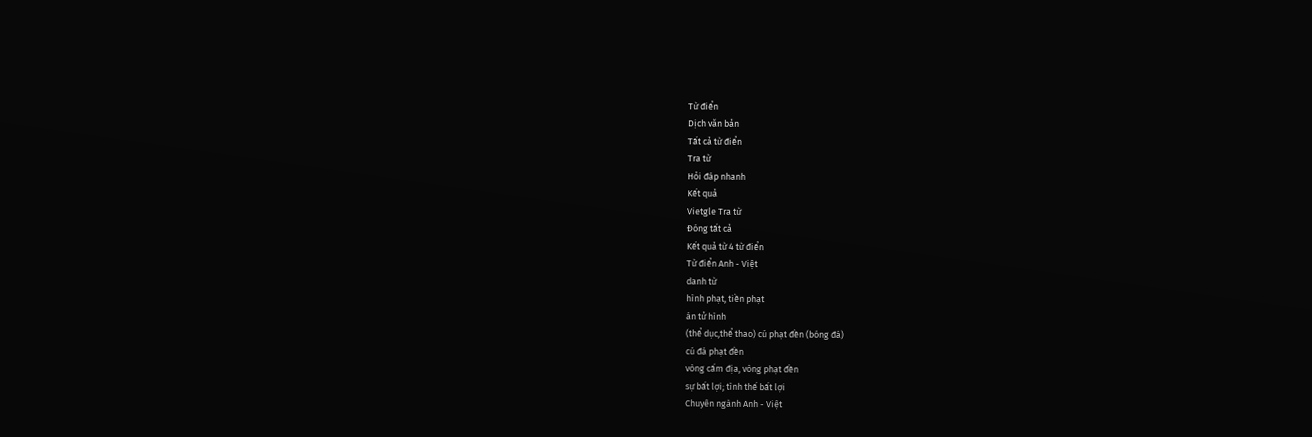Từ điển
Dịch văn bản
Tất cả từ điển
Tra từ
Hỏi đáp nhanh
Kết quả
Vietgle Tra từ
Đóng tất cả
Kết quả từ 4 từ điển
Từ điển Anh - Việt
danh từ
hình phạt, tiền phạt
án tử hình
(thể dục,thể thao) cú phạt đền (bóng đá)
cú đá phạt đền
vòng cấm địa, vòng phạt đền
sự bất lợi; tình thế bất lợi
Chuyên ngành Anh - Việt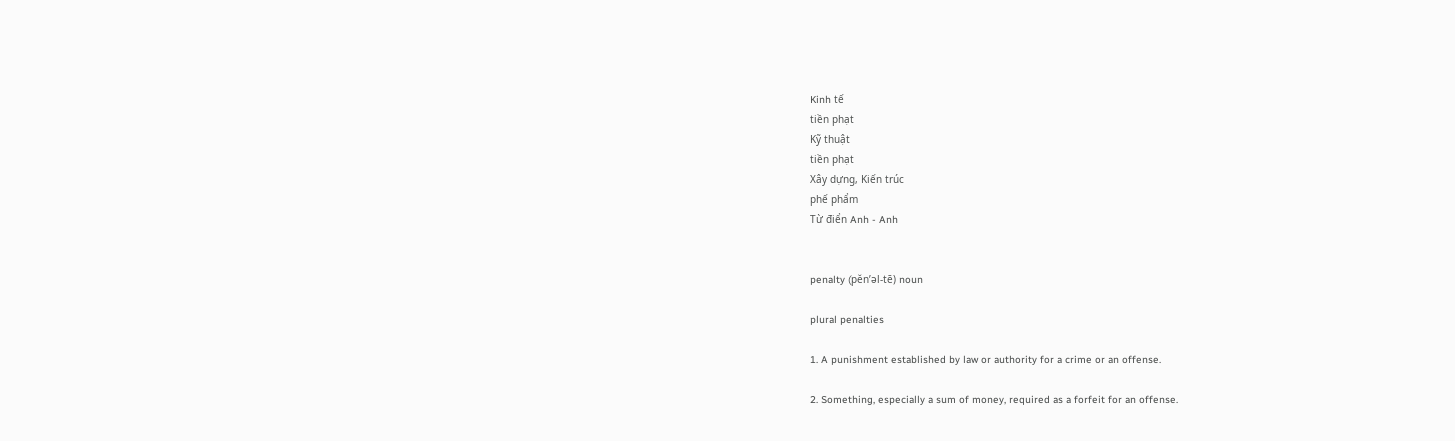Kinh tế
tiền phạt
Kỹ thuật
tiền phạt
Xây dựng, Kiến trúc
phế phẩm
Từ điển Anh - Anh


penalty (pĕnʹəl-tē) noun

plural penalties

1. A punishment established by law or authority for a crime or an offense.

2. Something, especially a sum of money, required as a forfeit for an offense.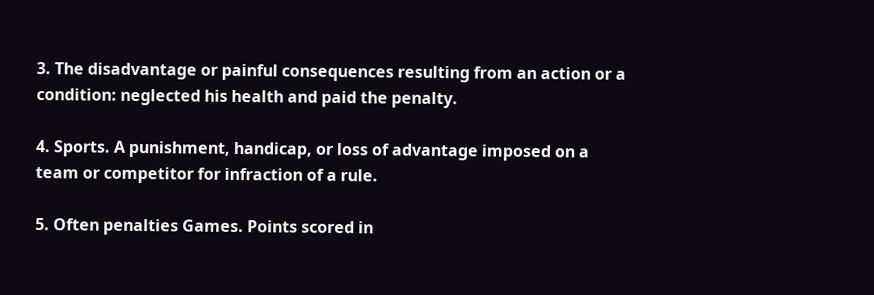3. The disadvantage or painful consequences resulting from an action or a condition: neglected his health and paid the penalty.

4. Sports. A punishment, handicap, or loss of advantage imposed on a team or competitor for infraction of a rule.

5. Often penalties Games. Points scored in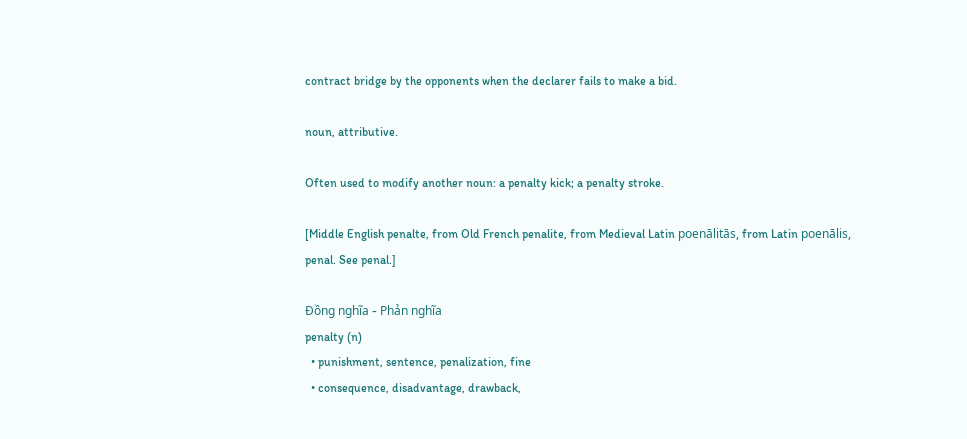contract bridge by the opponents when the declarer fails to make a bid.

noun, attributive.

Often used to modify another noun: a penalty kick; a penalty stroke.

[Middle English penalte, from Old French penalite, from Medieval Latin poenālitās, from Latin poenālis, penal. See penal.]

Đồng nghĩa - Phản nghĩa
penalty (n)
  • punishment, sentence, penalization, fine
  • consequence, disadvantage, drawback,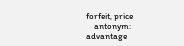forfeit, price
    antonym: advantage